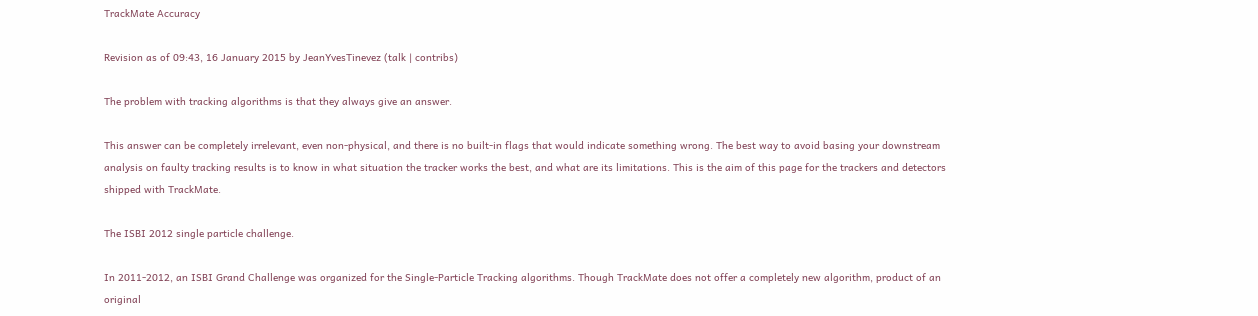TrackMate Accuracy

Revision as of 09:43, 16 January 2015 by JeanYvesTinevez (talk | contribs)

The problem with tracking algorithms is that they always give an answer.

This answer can be completely irrelevant, even non-physical, and there is no built-in flags that would indicate something wrong. The best way to avoid basing your downstream analysis on faulty tracking results is to know in what situation the tracker works the best, and what are its limitations. This is the aim of this page for the trackers and detectors shipped with TrackMate.

The ISBI 2012 single particle challenge.

In 2011-2012, an ISBI Grand Challenge was organized for the Single-Particle Tracking algorithms. Though TrackMate does not offer a completely new algorithm, product of an original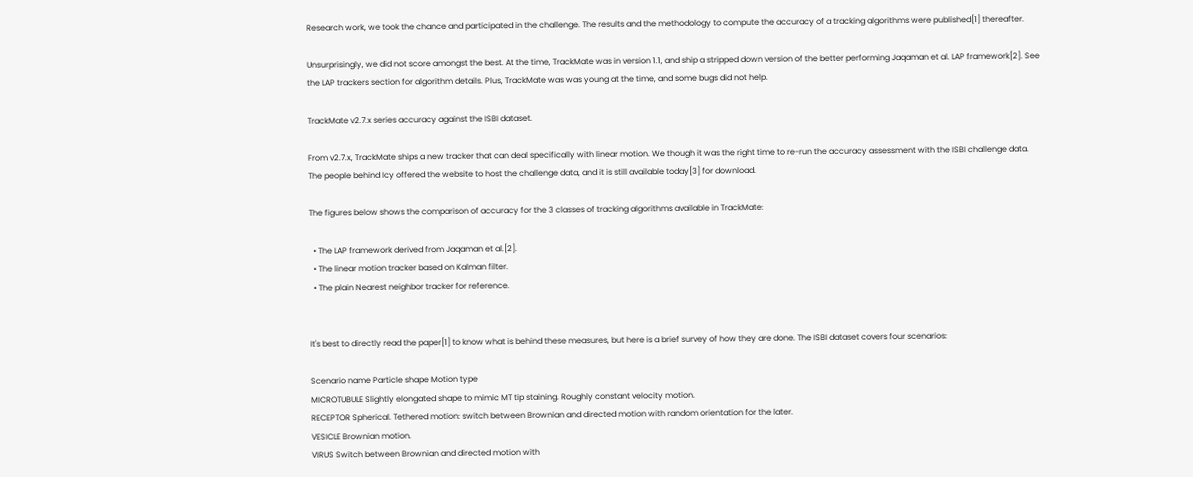Research work, we took the chance and participated in the challenge. The results and the methodology to compute the accuracy of a tracking algorithms were published[1] thereafter.

Unsurprisingly, we did not score amongst the best. At the time, TrackMate was in version 1.1, and ship a stripped down version of the better performing Jaqaman et al. LAP framework[2]. See the LAP trackers section for algorithm details. Plus, TrackMate was was young at the time, and some bugs did not help.

TrackMate v2.7.x series accuracy against the ISBI dataset.

From v2.7.x, TrackMate ships a new tracker that can deal specifically with linear motion. We though it was the right time to re-run the accuracy assessment with the ISBI challenge data. The people behind Icy offered the website to host the challenge data, and it is still available today[3] for download.

The figures below shows the comparison of accuracy for the 3 classes of tracking algorithms available in TrackMate:

  • The LAP framework derived from Jaqaman et al.[2].
  • The linear motion tracker based on Kalman filter.
  • The plain Nearest neighbor tracker for reference.


It's best to directly read the paper[1] to know what is behind these measures, but here is a brief survey of how they are done. The ISBI dataset covers four scenarios:

Scenario name Particle shape Motion type
MICROTUBULE Slightly elongated shape to mimic MT tip staining. Roughly constant velocity motion.
RECEPTOR Spherical. Tethered motion: switch between Brownian and directed motion with random orientation for the later.
VESICLE Brownian motion.
VIRUS Switch between Brownian and directed motion with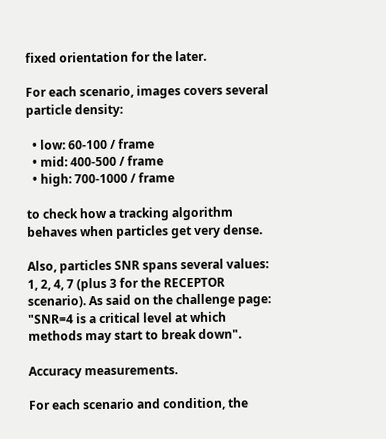fixed orientation for the later.

For each scenario, images covers several particle density:

  • low: 60-100 / frame
  • mid: 400-500 / frame
  • high: 700-1000 / frame

to check how a tracking algorithm behaves when particles get very dense.

Also, particles SNR spans several values: 1, 2, 4, 7 (plus 3 for the RECEPTOR scenario). As said on the challenge page: "SNR=4 is a critical level at which methods may start to break down".

Accuracy measurements.

For each scenario and condition, the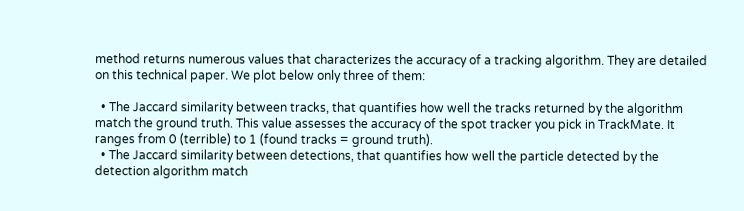method returns numerous values that characterizes the accuracy of a tracking algorithm. They are detailed on this technical paper. We plot below only three of them:

  • The Jaccard similarity between tracks, that quantifies how well the tracks returned by the algorithm match the ground truth. This value assesses the accuracy of the spot tracker you pick in TrackMate. It ranges from 0 (terrible) to 1 (found tracks = ground truth).
  • The Jaccard similarity between detections, that quantifies how well the particle detected by the detection algorithm match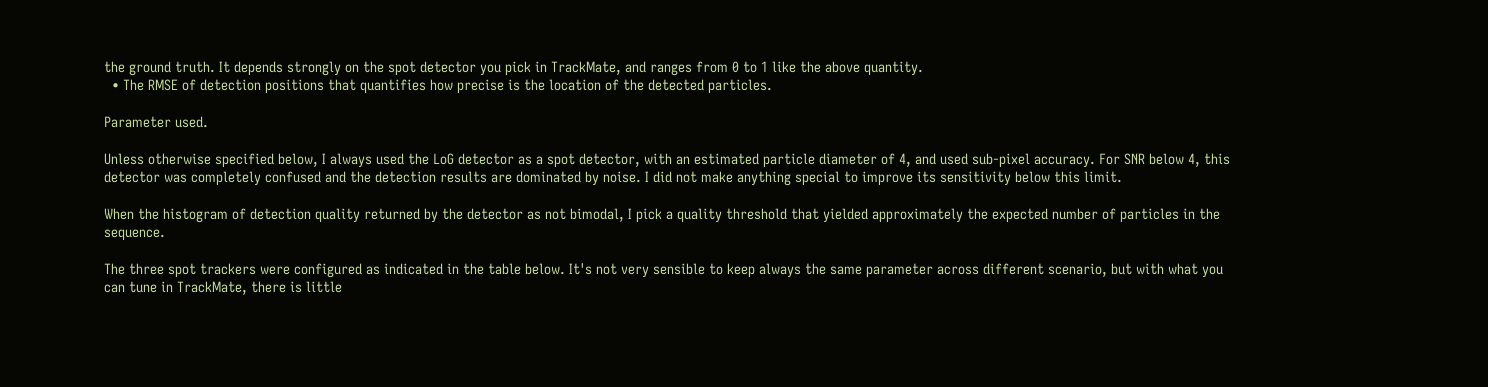the ground truth. It depends strongly on the spot detector you pick in TrackMate, and ranges from 0 to 1 like the above quantity.
  • The RMSE of detection positions that quantifies how precise is the location of the detected particles.

Parameter used.

Unless otherwise specified below, I always used the LoG detector as a spot detector, with an estimated particle diameter of 4, and used sub-pixel accuracy. For SNR below 4, this detector was completely confused and the detection results are dominated by noise. I did not make anything special to improve its sensitivity below this limit.

When the histogram of detection quality returned by the detector as not bimodal, I pick a quality threshold that yielded approximately the expected number of particles in the sequence.

The three spot trackers were configured as indicated in the table below. It's not very sensible to keep always the same parameter across different scenario, but with what you can tune in TrackMate, there is little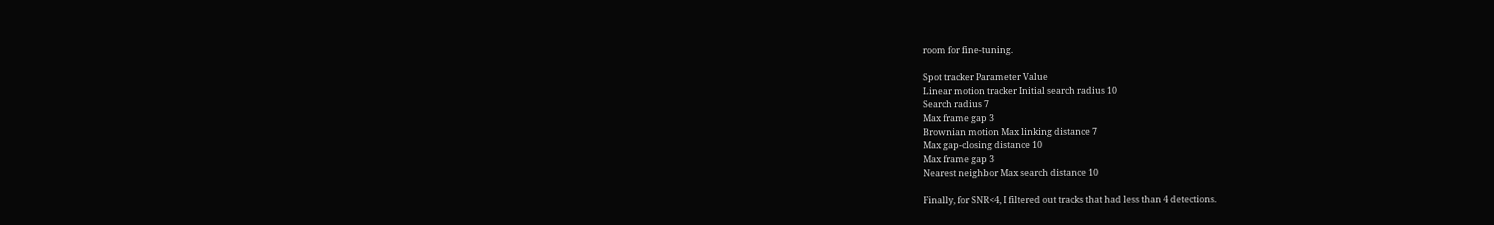room for fine-tuning.

Spot tracker Parameter Value
Linear motion tracker Initial search radius 10
Search radius 7
Max frame gap 3
Brownian motion Max linking distance 7
Max gap-closing distance 10
Max frame gap 3
Nearest neighbor Max search distance 10

Finally, for SNR<4, I filtered out tracks that had less than 4 detections.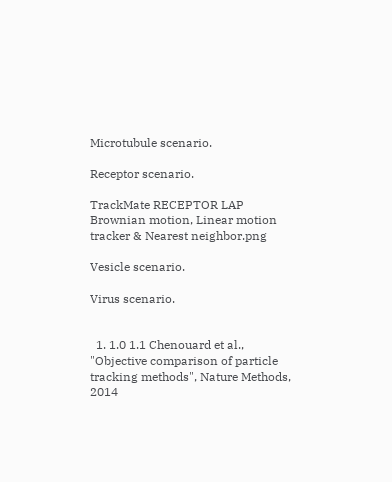Microtubule scenario.

Receptor scenario.

TrackMate RECEPTOR LAP Brownian motion, Linear motion tracker & Nearest neighbor.png

Vesicle scenario.

Virus scenario.


  1. 1.0 1.1 Chenouard et al., "Objective comparison of particle tracking methods", Nature Methods, 2014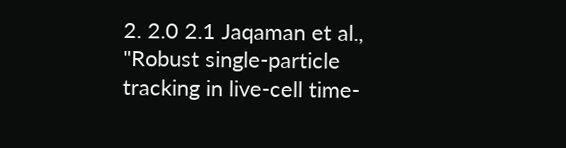2. 2.0 2.1 Jaqaman et al., "Robust single-particle tracking in live-cell time-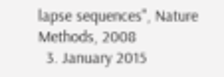lapse sequences", Nature Methods, 2008
  3. January 2015